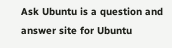Ask Ubuntu is a question and answer site for Ubuntu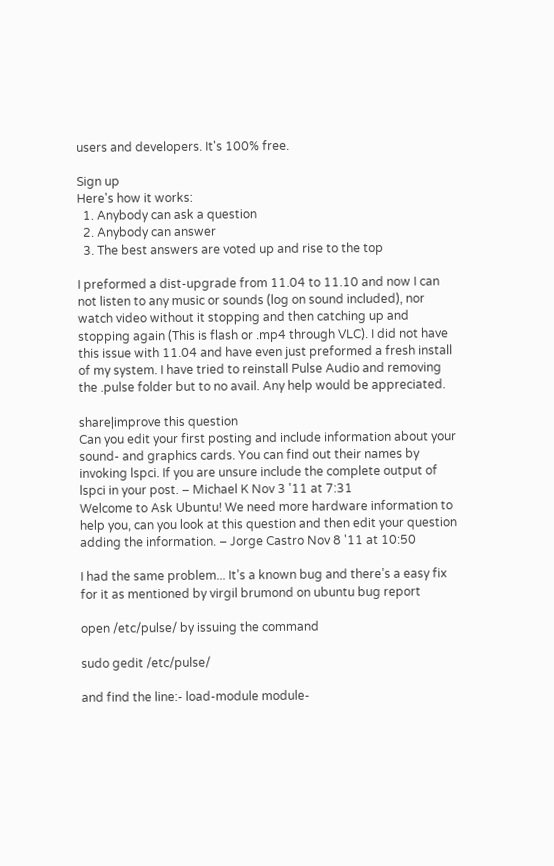users and developers. It's 100% free.

Sign up
Here's how it works:
  1. Anybody can ask a question
  2. Anybody can answer
  3. The best answers are voted up and rise to the top

I preformed a dist-upgrade from 11.04 to 11.10 and now I can not listen to any music or sounds (log on sound included), nor watch video without it stopping and then catching up and stopping again (This is flash or .mp4 through VLC). I did not have this issue with 11.04 and have even just preformed a fresh install of my system. I have tried to reinstall Pulse Audio and removing the .pulse folder but to no avail. Any help would be appreciated.

share|improve this question
Can you edit your first posting and include information about your sound- and graphics cards. You can find out their names by invoking lspci. If you are unsure include the complete output of lspci in your post. – Michael K Nov 3 '11 at 7:31
Welcome to Ask Ubuntu! We need more hardware information to help you, can you look at this question and then edit your question adding the information. – Jorge Castro Nov 8 '11 at 10:50

I had the same problem... It’s a known bug and there’s a easy fix for it as mentioned by virgil brumond on ubuntu bug report

open /etc/pulse/ by issuing the command

sudo gedit /etc/pulse/

and find the line:- load-module module-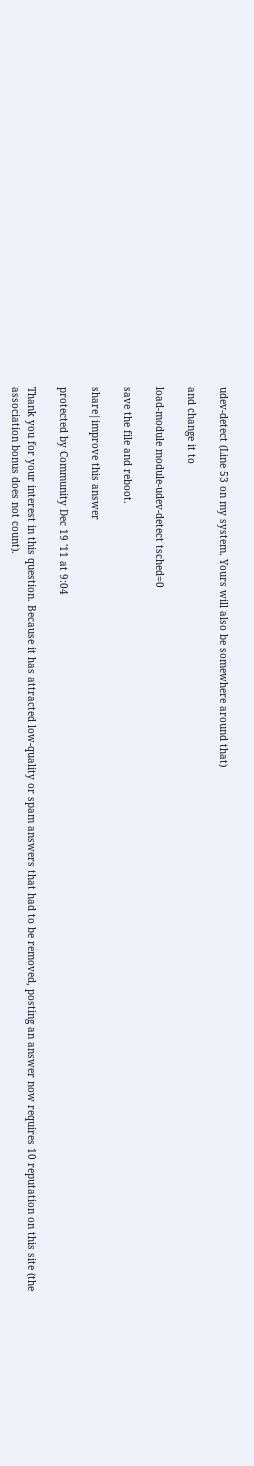udev-detect (Line 53 on my system. Yours will also be somewhere around that)

and change it to

load-module module-udev-detect tsched=0

save the file and reboot.

share|improve this answer

protected by Community Dec 19 '11 at 9:04

Thank you for your interest in this question. Because it has attracted low-quality or spam answers that had to be removed, posting an answer now requires 10 reputation on this site (the association bonus does not count).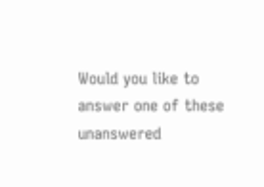Would you like to answer one of these unanswered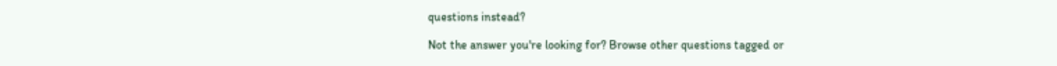questions instead?

Not the answer you're looking for? Browse other questions tagged or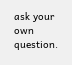ask your own question.